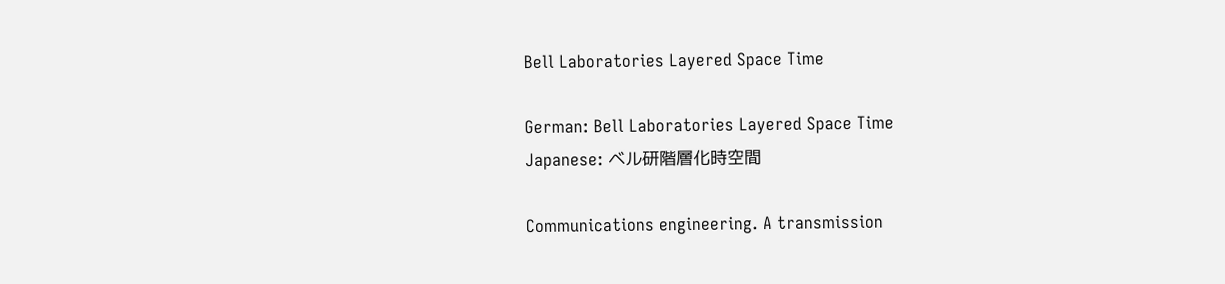Bell Laboratories Layered Space Time

German: Bell Laboratories Layered Space Time
Japanese: ベル研階層化時空間

Communications engineering. A transmission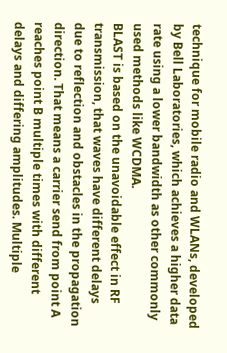technique for mobile radio and WLANs, developed by Bell Laboratories, which achieves a higher data rate using a lower bandwidth as other commonly used methods like WCDMA.
BLAST is based on the unavoidable effect in RF transmission, that waves have different delays due to reflection and obstacles in the propagation direction. That means a carrier send from point A reaches point B multiple times with different delays and differing amplitudes. Multiple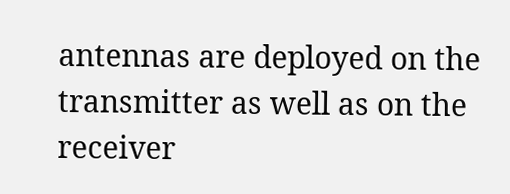antennas are deployed on the transmitter as well as on the receiver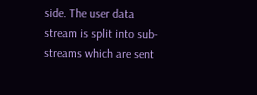side. The user data stream is split into sub-streams which are sent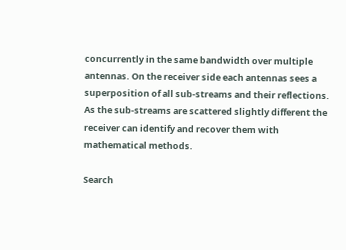concurrently in the same bandwidth over multiple antennas. On the receiver side each antennas sees a superposition of all sub-streams and their reflections. As the sub-streams are scattered slightly different the receiver can identify and recover them with mathematical methods.

Search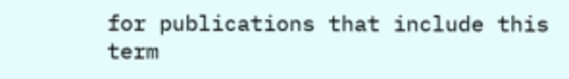for publications that include this term